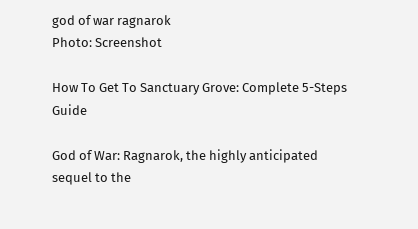god of war ragnarok
Photo: Screenshot

How To Get To Sanctuary Grove: Complete 5-Steps Guide

God of War: Ragnarok, the highly anticipated sequel to the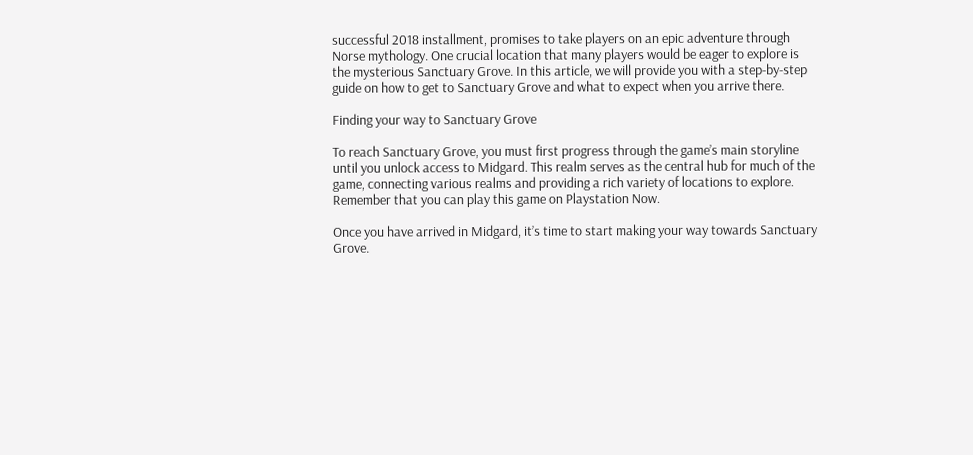successful 2018 installment, promises to take players on an epic adventure through Norse mythology. One crucial location that many players would be eager to explore is the mysterious Sanctuary Grove. In this article, we will provide you with a step-by-step guide on how to get to Sanctuary Grove and what to expect when you arrive there.

Finding your way to Sanctuary Grove

To reach Sanctuary Grove, you must first progress through the game’s main storyline until you unlock access to Midgard. This realm serves as the central hub for much of the game, connecting various realms and providing a rich variety of locations to explore. Remember that you can play this game on Playstation Now.

Once you have arrived in Midgard, it’s time to start making your way towards Sanctuary Grove.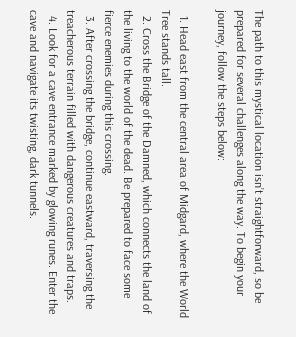The path to this mystical location isn’t straightforward, so be prepared for several challenges along the way. To begin your journey, follow the steps below:

  1. Head east from the central area of Midgard, where the World Tree stands tall.
  2. Cross the Bridge of the Damned, which connects the land of the living to the world of the dead. Be prepared to face some fierce enemies during this crossing.
  3. After crossing the bridge, continue eastward, traversing the treacherous terrain filled with dangerous creatures and traps.
  4. Look for a cave entrance marked by glowing runes. Enter the cave and navigate its twisting, dark tunnels.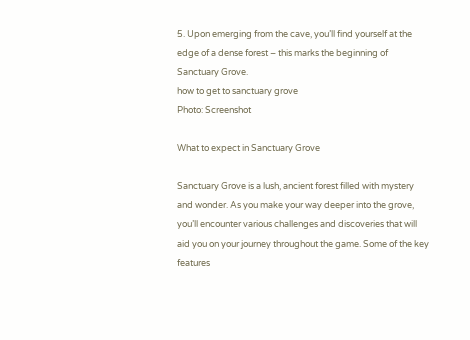5. Upon emerging from the cave, you’ll find yourself at the edge of a dense forest – this marks the beginning of Sanctuary Grove.
how to get to sanctuary grove
Photo: Screenshot

What to expect in Sanctuary Grove

Sanctuary Grove is a lush, ancient forest filled with mystery and wonder. As you make your way deeper into the grove, you’ll encounter various challenges and discoveries that will aid you on your journey throughout the game. Some of the key features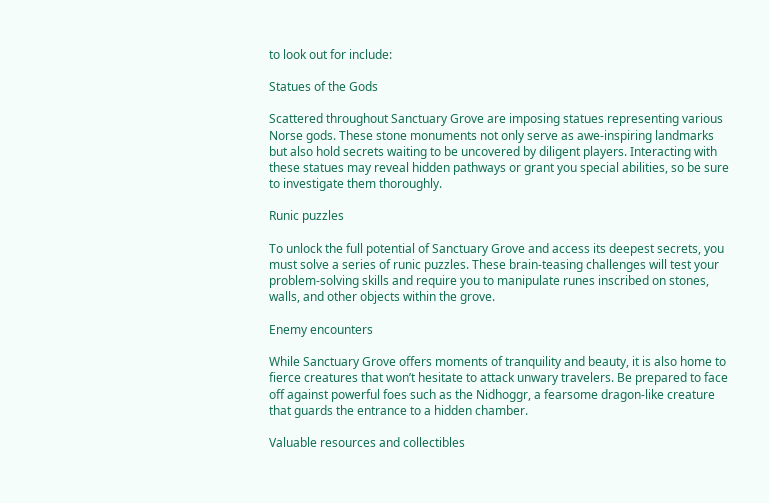to look out for include:

Statues of the Gods

Scattered throughout Sanctuary Grove are imposing statues representing various Norse gods. These stone monuments not only serve as awe-inspiring landmarks but also hold secrets waiting to be uncovered by diligent players. Interacting with these statues may reveal hidden pathways or grant you special abilities, so be sure to investigate them thoroughly.

Runic puzzles

To unlock the full potential of Sanctuary Grove and access its deepest secrets, you must solve a series of runic puzzles. These brain-teasing challenges will test your problem-solving skills and require you to manipulate runes inscribed on stones, walls, and other objects within the grove.

Enemy encounters

While Sanctuary Grove offers moments of tranquility and beauty, it is also home to fierce creatures that won’t hesitate to attack unwary travelers. Be prepared to face off against powerful foes such as the Nidhoggr, a fearsome dragon-like creature that guards the entrance to a hidden chamber.

Valuable resources and collectibles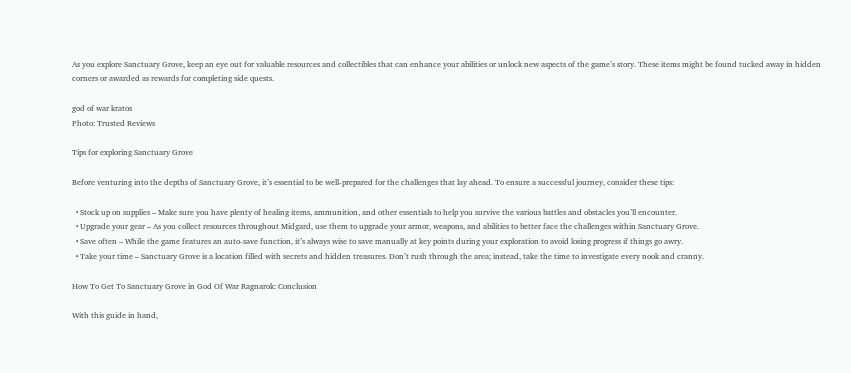As you explore Sanctuary Grove, keep an eye out for valuable resources and collectibles that can enhance your abilities or unlock new aspects of the game’s story. These items might be found tucked away in hidden corners or awarded as rewards for completing side quests.

god of war kratos
Photo: Trusted Reviews

Tips for exploring Sanctuary Grove

Before venturing into the depths of Sanctuary Grove, it’s essential to be well-prepared for the challenges that lay ahead. To ensure a successful journey, consider these tips:

  • Stock up on supplies – Make sure you have plenty of healing items, ammunition, and other essentials to help you survive the various battles and obstacles you’ll encounter.
  • Upgrade your gear – As you collect resources throughout Midgard, use them to upgrade your armor, weapons, and abilities to better face the challenges within Sanctuary Grove.
  • Save often – While the game features an auto-save function, it’s always wise to save manually at key points during your exploration to avoid losing progress if things go awry.
  • Take your time – Sanctuary Grove is a location filled with secrets and hidden treasures. Don’t rush through the area; instead, take the time to investigate every nook and cranny.

How To Get To Sanctuary Grove in God Of War Ragnarok: Conclusion

With this guide in hand,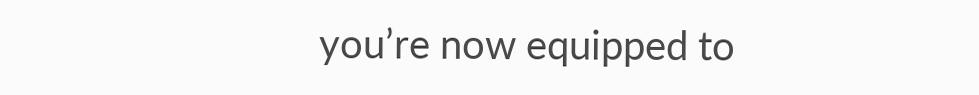you’re now equipped to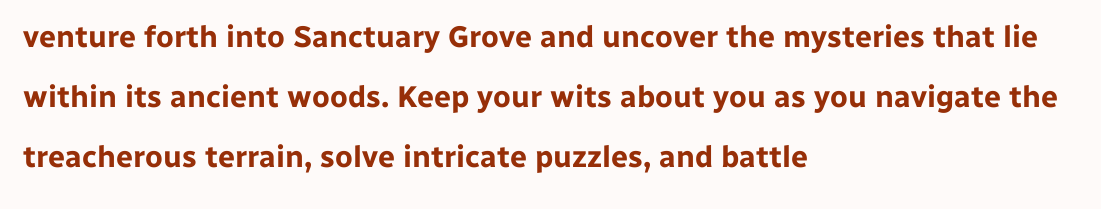venture forth into Sanctuary Grove and uncover the mysteries that lie within its ancient woods. Keep your wits about you as you navigate the treacherous terrain, solve intricate puzzles, and battle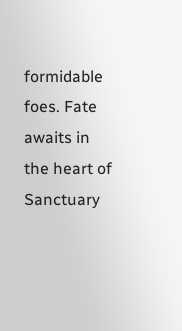formidable foes. Fate awaits in the heart of Sanctuary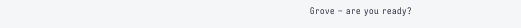Grove – are you ready?